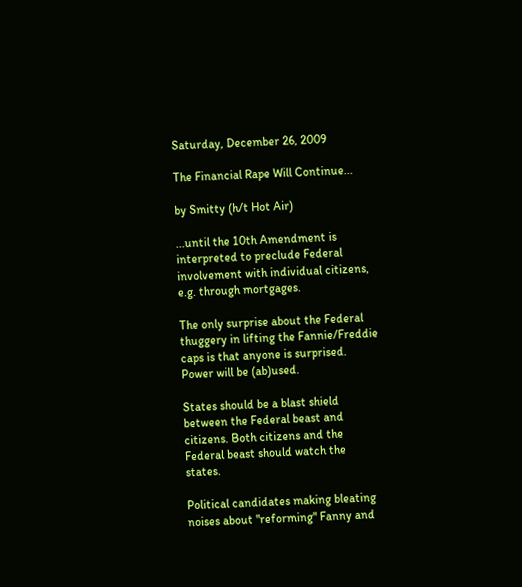Saturday, December 26, 2009

The Financial Rape Will Continue...

by Smitty (h/t Hot Air)

...until the 10th Amendment is interpreted to preclude Federal involvement with individual citizens, e.g. through mortgages.

The only surprise about the Federal thuggery in lifting the Fannie/Freddie caps is that anyone is surprised. Power will be (ab)used.

States should be a blast shield between the Federal beast and citizens. Both citizens and the Federal beast should watch the states.

Political candidates making bleating noises about "reforming" Fanny and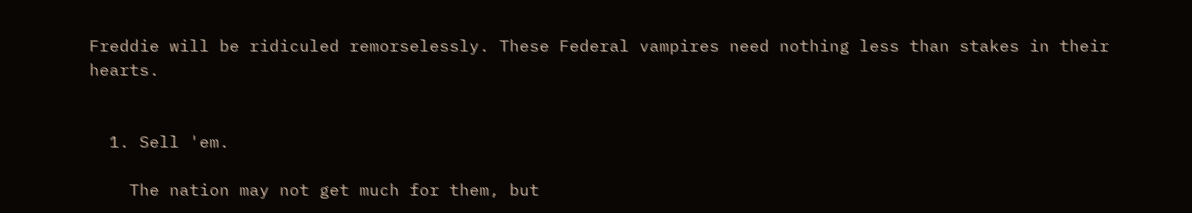Freddie will be ridiculed remorselessly. These Federal vampires need nothing less than stakes in their hearts.


  1. Sell 'em.

    The nation may not get much for them, but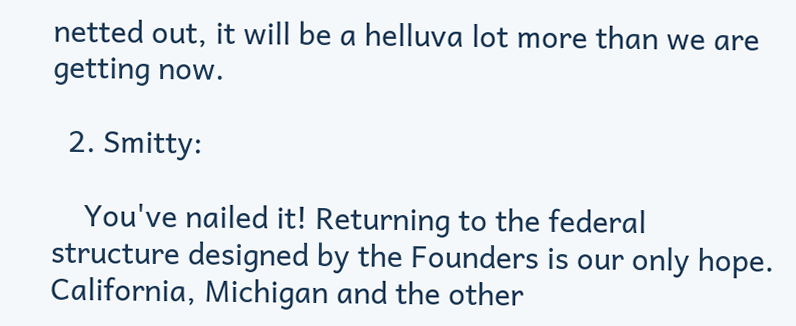netted out, it will be a helluva lot more than we are getting now.

  2. Smitty:

    You've nailed it! Returning to the federal structure designed by the Founders is our only hope. California, Michigan and the other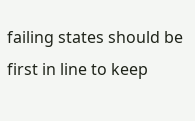failing states should be first in line to keep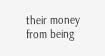their money from being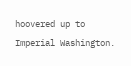hoovered up to Imperial Washington.